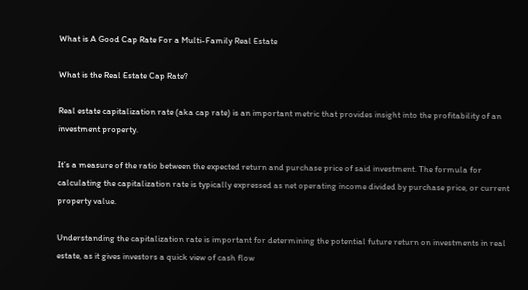What is A Good Cap Rate For a Multi-Family Real Estate

What is the Real Estate Cap Rate?

Real estate capitalization rate (aka cap rate) is an important metric that provides insight into the profitability of an investment property.

It’s a measure of the ratio between the expected return and purchase price of said investment. The formula for calculating the capitalization rate is typically expressed as net operating income divided by purchase price, or current property value.

Understanding the capitalization rate is important for determining the potential future return on investments in real estate, as it gives investors a quick view of cash flow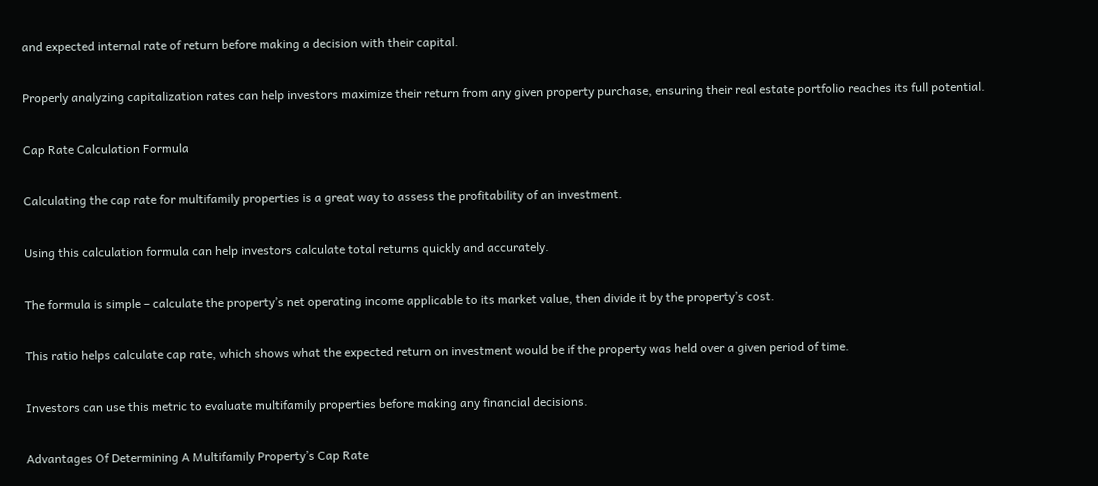and expected internal rate of return before making a decision with their capital.

Properly analyzing capitalization rates can help investors maximize their return from any given property purchase, ensuring their real estate portfolio reaches its full potential.

Cap Rate Calculation Formula

Calculating the cap rate for multifamily properties is a great way to assess the profitability of an investment.

Using this calculation formula can help investors calculate total returns quickly and accurately.

The formula is simple – calculate the property’s net operating income applicable to its market value, then divide it by the property’s cost.

This ratio helps calculate cap rate, which shows what the expected return on investment would be if the property was held over a given period of time.

Investors can use this metric to evaluate multifamily properties before making any financial decisions.

Advantages Of Determining A Multifamily Property’s Cap Rate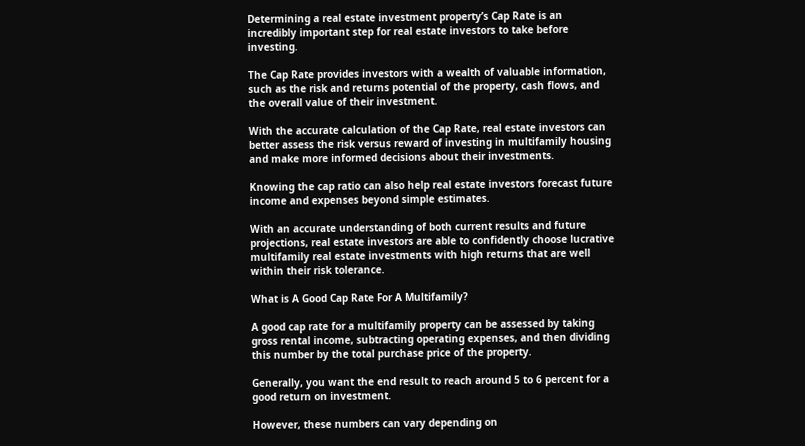Determining a real estate investment property’s Cap Rate is an incredibly important step for real estate investors to take before investing.

The Cap Rate provides investors with a wealth of valuable information, such as the risk and returns potential of the property, cash flows, and the overall value of their investment.

With the accurate calculation of the Cap Rate, real estate investors can better assess the risk versus reward of investing in multifamily housing and make more informed decisions about their investments.

Knowing the cap ratio can also help real estate investors forecast future income and expenses beyond simple estimates.

With an accurate understanding of both current results and future projections, real estate investors are able to confidently choose lucrative multifamily real estate investments with high returns that are well within their risk tolerance.

What is A Good Cap Rate For A Multifamily?

A good cap rate for a multifamily property can be assessed by taking gross rental income, subtracting operating expenses, and then dividing this number by the total purchase price of the property.

Generally, you want the end result to reach around 5 to 6 percent for a good return on investment.

However, these numbers can vary depending on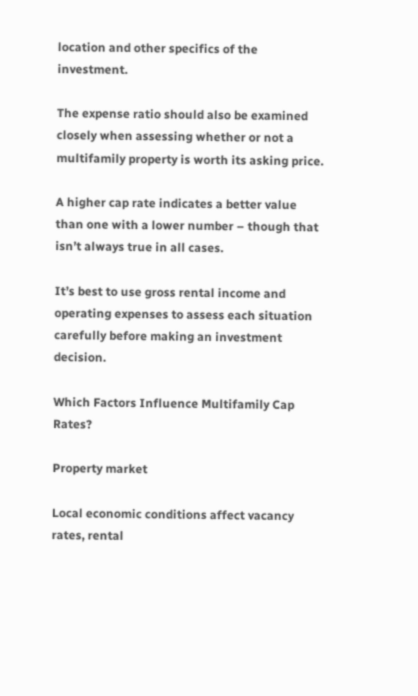location and other specifics of the investment.

The expense ratio should also be examined closely when assessing whether or not a multifamily property is worth its asking price.

A higher cap rate indicates a better value than one with a lower number – though that isn’t always true in all cases.

It’s best to use gross rental income and operating expenses to assess each situation carefully before making an investment decision.

Which Factors Influence Multifamily Cap Rates?

Property market

Local economic conditions affect vacancy rates, rental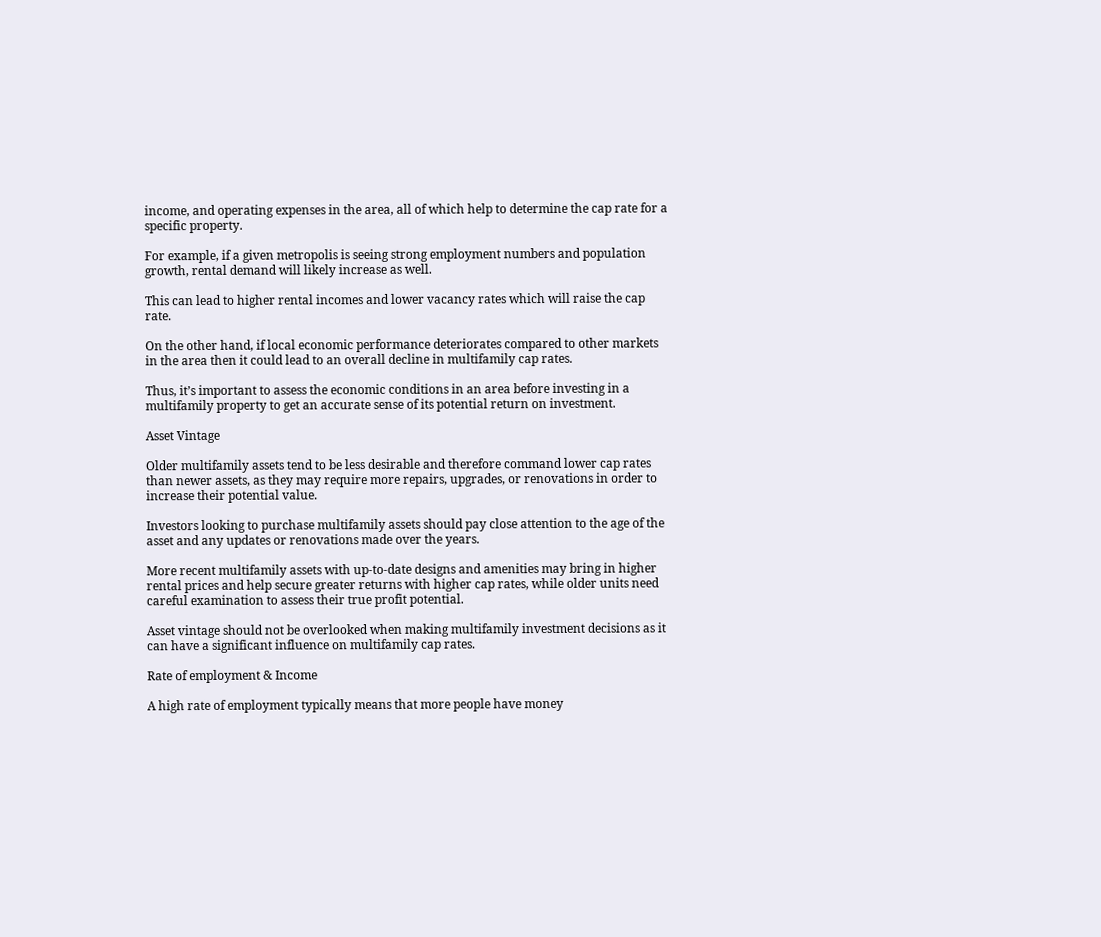income, and operating expenses in the area, all of which help to determine the cap rate for a specific property.

For example, if a given metropolis is seeing strong employment numbers and population growth, rental demand will likely increase as well.

This can lead to higher rental incomes and lower vacancy rates which will raise the cap rate.

On the other hand, if local economic performance deteriorates compared to other markets in the area then it could lead to an overall decline in multifamily cap rates.

Thus, it’s important to assess the economic conditions in an area before investing in a multifamily property to get an accurate sense of its potential return on investment.

Asset Vintage

Older multifamily assets tend to be less desirable and therefore command lower cap rates than newer assets, as they may require more repairs, upgrades, or renovations in order to increase their potential value.

Investors looking to purchase multifamily assets should pay close attention to the age of the asset and any updates or renovations made over the years.

More recent multifamily assets with up-to-date designs and amenities may bring in higher rental prices and help secure greater returns with higher cap rates, while older units need careful examination to assess their true profit potential.

Asset vintage should not be overlooked when making multifamily investment decisions as it can have a significant influence on multifamily cap rates.

Rate of employment & Income

A high rate of employment typically means that more people have money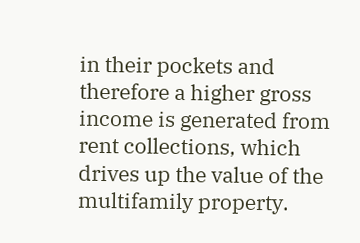in their pockets and therefore a higher gross income is generated from rent collections, which drives up the value of the multifamily property.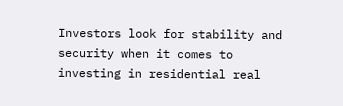Investors look for stability and security when it comes to investing in residential real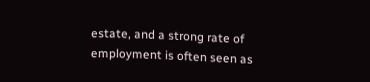estate, and a strong rate of employment is often seen as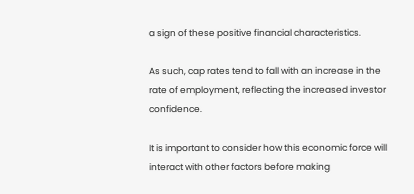a sign of these positive financial characteristics.

As such, cap rates tend to fall with an increase in the rate of employment, reflecting the increased investor confidence.

It is important to consider how this economic force will interact with other factors before making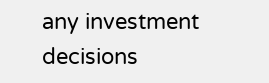any investment decisions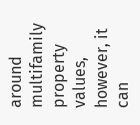around multifamily property values, however, it can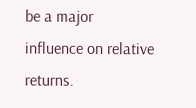be a major influence on relative returns.